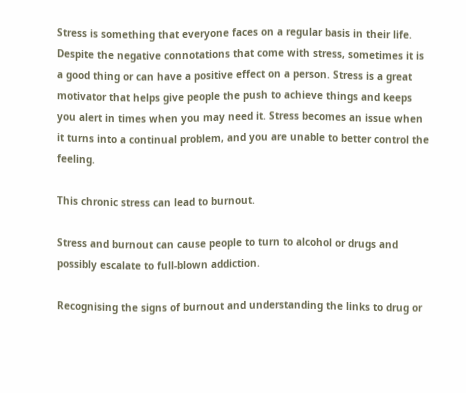Stress is something that everyone faces on a regular basis in their life. Despite the negative connotations that come with stress, sometimes it is a good thing or can have a positive effect on a person. Stress is a great motivator that helps give people the push to achieve things and keeps you alert in times when you may need it. Stress becomes an issue when it turns into a continual problem, and you are unable to better control the feeling.

This chronic stress can lead to burnout.

Stress and burnout can cause people to turn to alcohol or drugs and possibly escalate to full-blown addiction.

Recognising the signs of burnout and understanding the links to drug or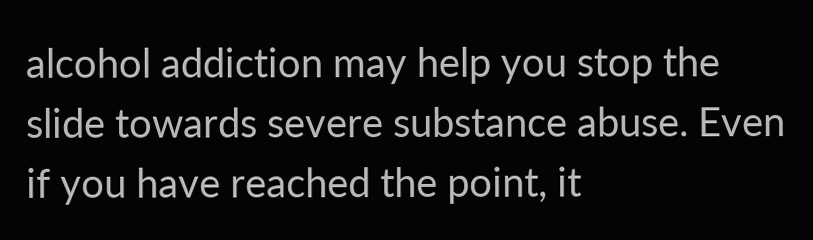alcohol addiction may help you stop the slide towards severe substance abuse. Even if you have reached the point, it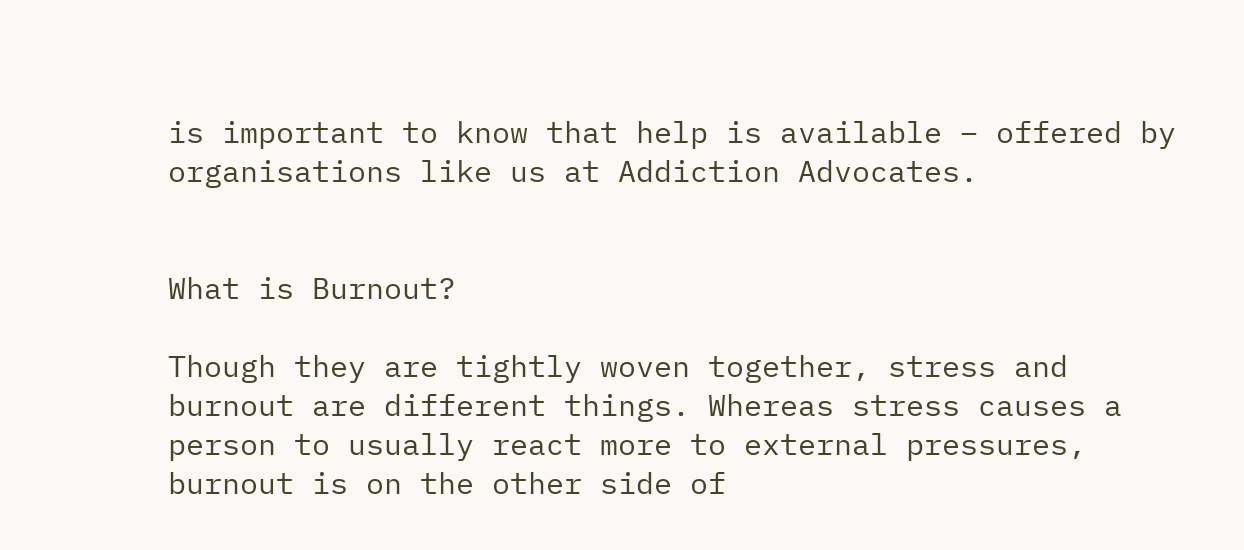is important to know that help is available – offered by organisations like us at Addiction Advocates.


What is Burnout?

Though they are tightly woven together, stress and burnout are different things. Whereas stress causes a person to usually react more to external pressures, burnout is on the other side of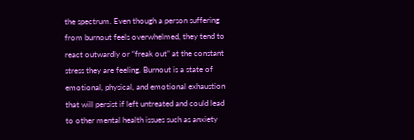the spectrum. Even though a person suffering from burnout feels overwhelmed, they tend to react outwardly or “freak out” at the constant stress they are feeling. Burnout is a state of emotional, physical, and emotional exhaustion that will persist if left untreated and could lead to other mental health issues such as anxiety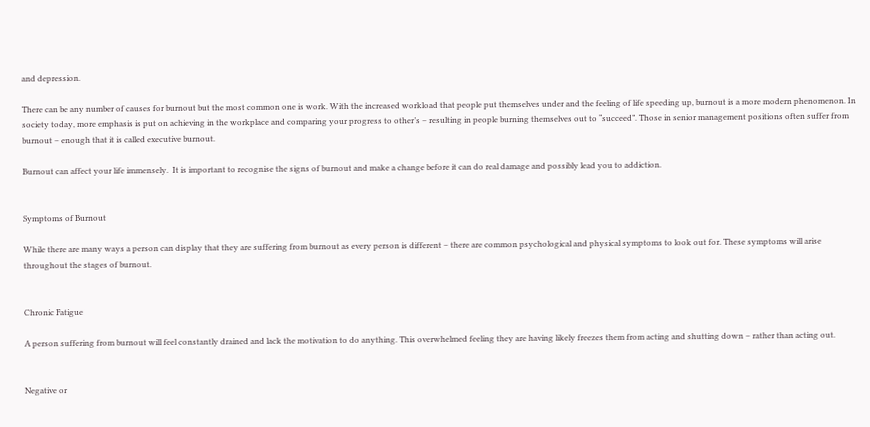and depression.

There can be any number of causes for burnout but the most common one is work. With the increased workload that people put themselves under and the feeling of life speeding up, burnout is a more modern phenomenon. In society today, more emphasis is put on achieving in the workplace and comparing your progress to other’s – resulting in people burning themselves out to “succeed”. Those in senior management positions often suffer from burnout – enough that it is called executive burnout.

Burnout can affect your life immensely.  It is important to recognise the signs of burnout and make a change before it can do real damage and possibly lead you to addiction.


Symptoms of Burnout

While there are many ways a person can display that they are suffering from burnout as every person is different – there are common psychological and physical symptoms to look out for. These symptoms will arise throughout the stages of burnout.


Chronic Fatigue

A person suffering from burnout will feel constantly drained and lack the motivation to do anything. This overwhelmed feeling they are having likely freezes them from acting and shutting down – rather than acting out.


Negative or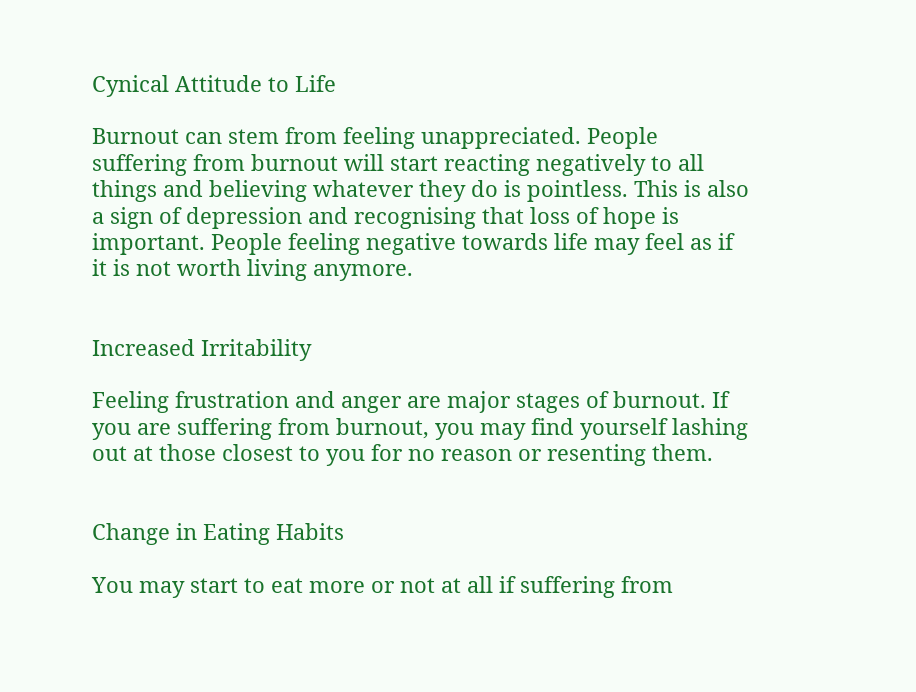Cynical Attitude to Life

Burnout can stem from feeling unappreciated. People suffering from burnout will start reacting negatively to all things and believing whatever they do is pointless. This is also a sign of depression and recognising that loss of hope is important. People feeling negative towards life may feel as if it is not worth living anymore.


Increased Irritability

Feeling frustration and anger are major stages of burnout. If you are suffering from burnout, you may find yourself lashing out at those closest to you for no reason or resenting them.


Change in Eating Habits

You may start to eat more or not at all if suffering from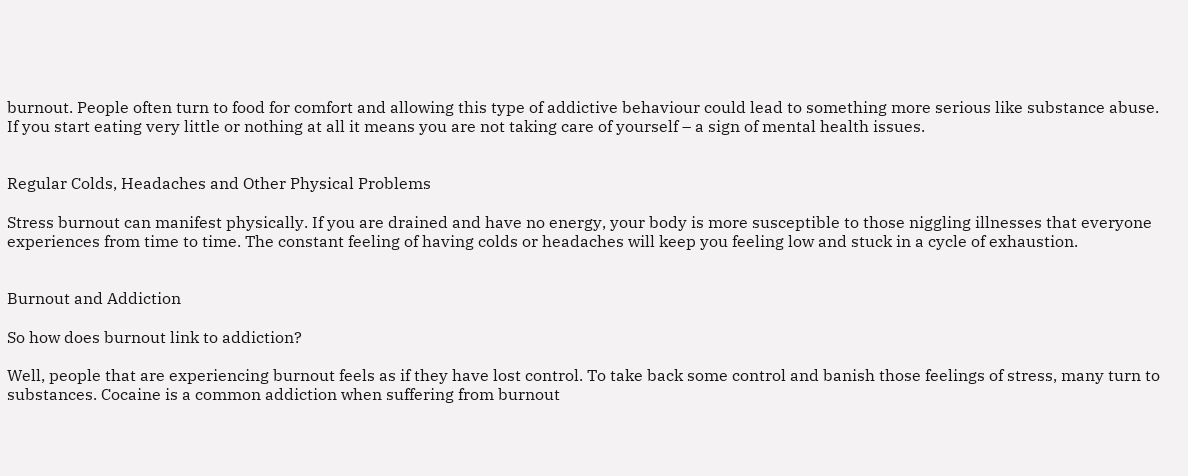burnout. People often turn to food for comfort and allowing this type of addictive behaviour could lead to something more serious like substance abuse. If you start eating very little or nothing at all it means you are not taking care of yourself – a sign of mental health issues.


Regular Colds, Headaches and Other Physical Problems

Stress burnout can manifest physically. If you are drained and have no energy, your body is more susceptible to those niggling illnesses that everyone experiences from time to time. The constant feeling of having colds or headaches will keep you feeling low and stuck in a cycle of exhaustion.


Burnout and Addiction

So how does burnout link to addiction?

Well, people that are experiencing burnout feels as if they have lost control. To take back some control and banish those feelings of stress, many turn to substances. Cocaine is a common addiction when suffering from burnout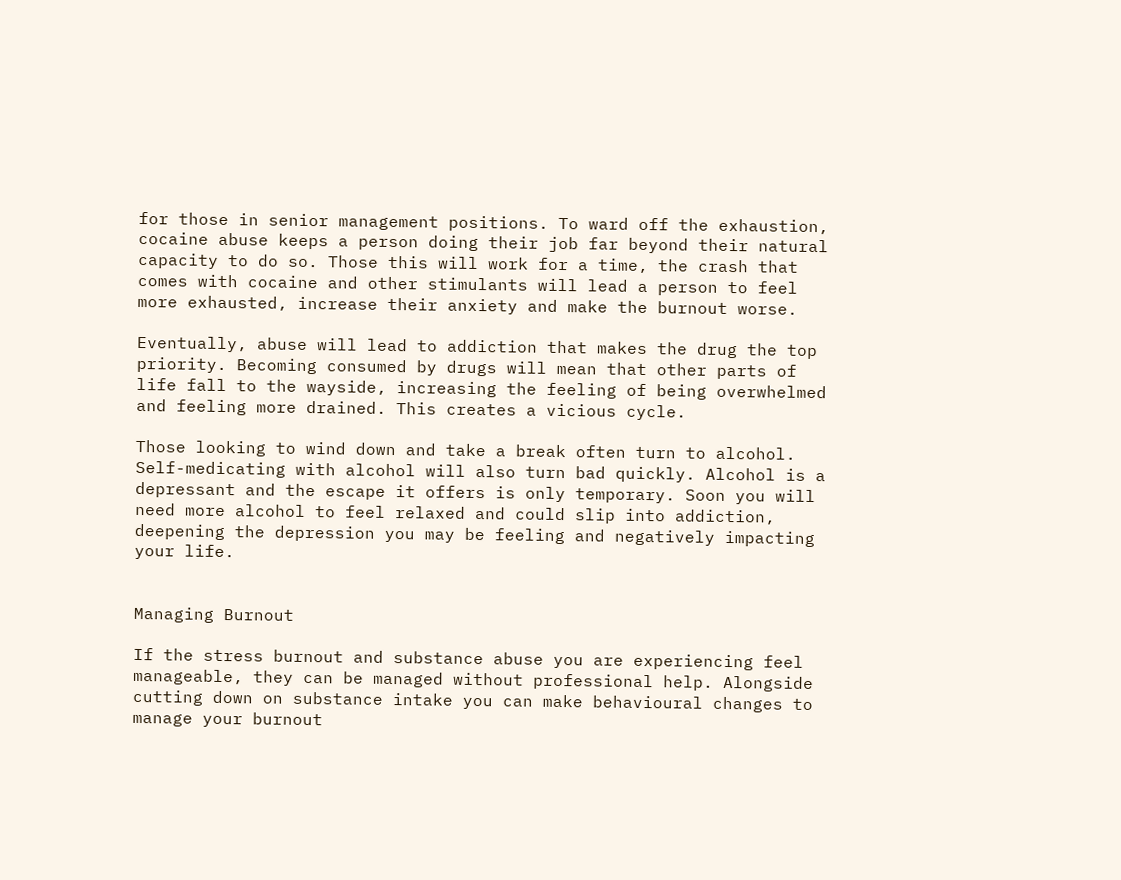for those in senior management positions. To ward off the exhaustion, cocaine abuse keeps a person doing their job far beyond their natural capacity to do so. Those this will work for a time, the crash that comes with cocaine and other stimulants will lead a person to feel more exhausted, increase their anxiety and make the burnout worse.

Eventually, abuse will lead to addiction that makes the drug the top priority. Becoming consumed by drugs will mean that other parts of life fall to the wayside, increasing the feeling of being overwhelmed and feeling more drained. This creates a vicious cycle.

Those looking to wind down and take a break often turn to alcohol. Self-medicating with alcohol will also turn bad quickly. Alcohol is a depressant and the escape it offers is only temporary. Soon you will need more alcohol to feel relaxed and could slip into addiction, deepening the depression you may be feeling and negatively impacting your life.


Managing Burnout

If the stress burnout and substance abuse you are experiencing feel manageable, they can be managed without professional help. Alongside cutting down on substance intake you can make behavioural changes to manage your burnout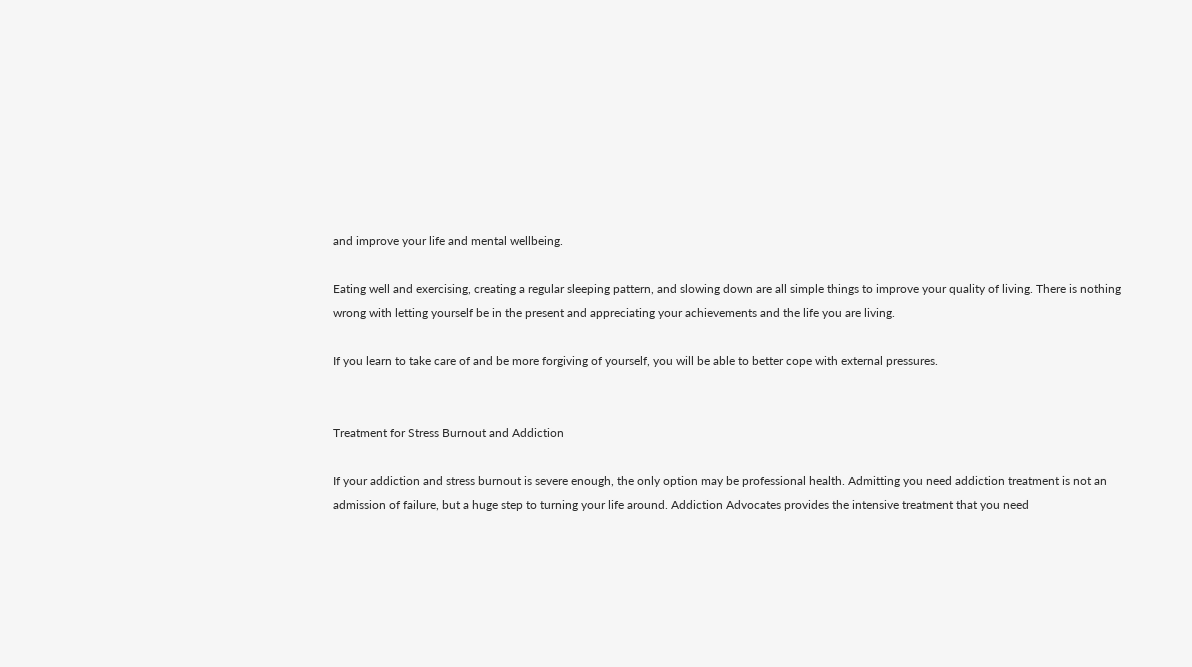and improve your life and mental wellbeing.

Eating well and exercising, creating a regular sleeping pattern, and slowing down are all simple things to improve your quality of living. There is nothing wrong with letting yourself be in the present and appreciating your achievements and the life you are living.

If you learn to take care of and be more forgiving of yourself, you will be able to better cope with external pressures.


Treatment for Stress Burnout and Addiction

If your addiction and stress burnout is severe enough, the only option may be professional health. Admitting you need addiction treatment is not an admission of failure, but a huge step to turning your life around. Addiction Advocates provides the intensive treatment that you need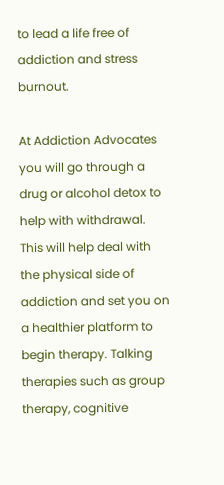to lead a life free of addiction and stress burnout.

At Addiction Advocates you will go through a drug or alcohol detox to help with withdrawal. This will help deal with the physical side of addiction and set you on a healthier platform to begin therapy. Talking therapies such as group therapy, cognitive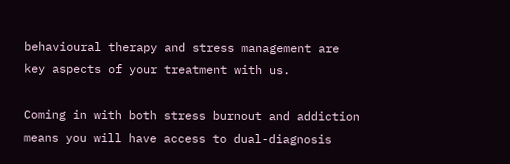behavioural therapy and stress management are key aspects of your treatment with us.

Coming in with both stress burnout and addiction means you will have access to dual-diagnosis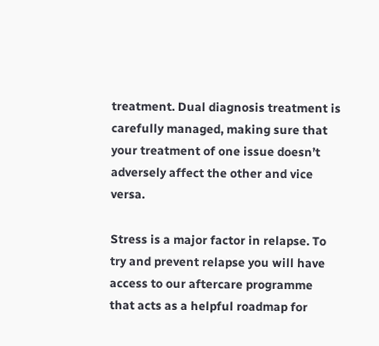treatment. Dual diagnosis treatment is carefully managed, making sure that your treatment of one issue doesn’t adversely affect the other and vice versa.

Stress is a major factor in relapse. To try and prevent relapse you will have access to our aftercare programme that acts as a helpful roadmap for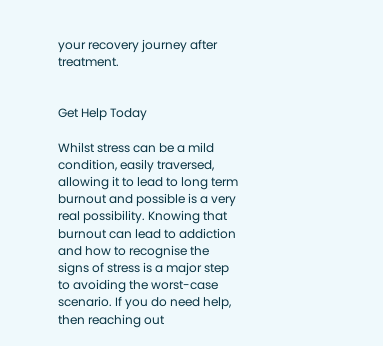your recovery journey after treatment.


Get Help Today

Whilst stress can be a mild condition, easily traversed, allowing it to lead to long term burnout and possible is a very real possibility. Knowing that burnout can lead to addiction and how to recognise the signs of stress is a major step to avoiding the worst-case scenario. If you do need help, then reaching out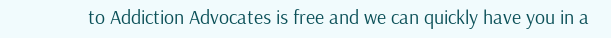to Addiction Advocates is free and we can quickly have you in a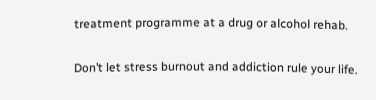treatment programme at a drug or alcohol rehab.

Don’t let stress burnout and addiction rule your life.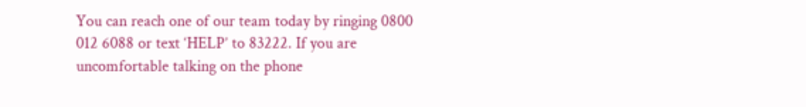You can reach one of our team today by ringing 0800 012 6088 or text ‘HELP’ to 83222. If you are uncomfortable talking on the phone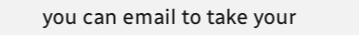you can email to take your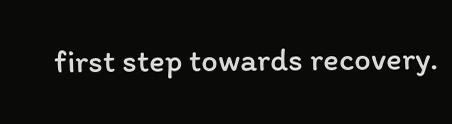first step towards recovery.